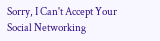Sorry, I Can't Accept Your Social Networking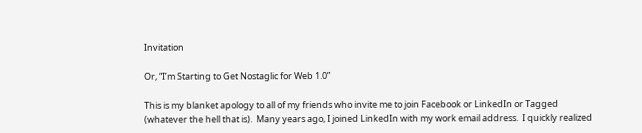Invitation

Or, “I’m Starting to Get Nostaglic for Web 1.0”

This is my blanket apology to all of my friends who invite me to join Facebook or LinkedIn or Tagged (whatever the hell that is).  Many years ago, I joined LinkedIn with my work email address.  I quickly realized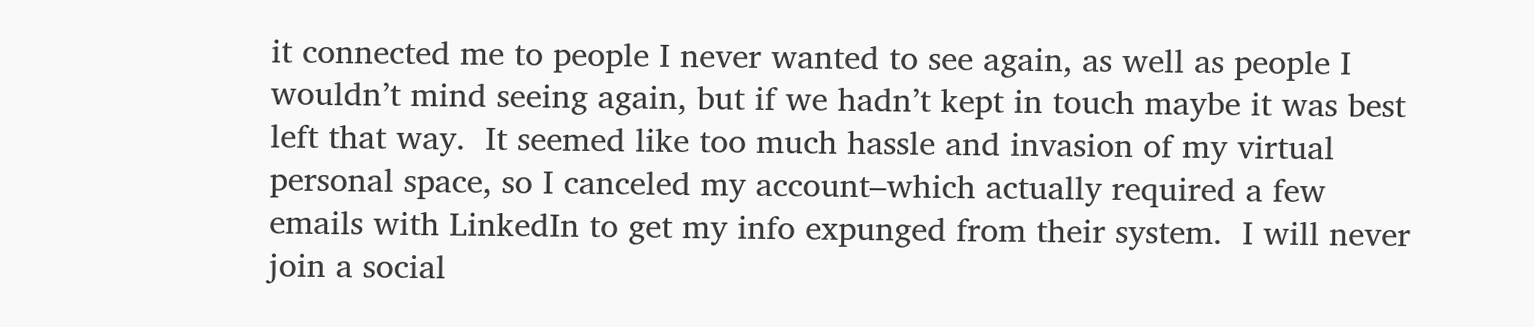it connected me to people I never wanted to see again, as well as people I wouldn’t mind seeing again, but if we hadn’t kept in touch maybe it was best left that way.  It seemed like too much hassle and invasion of my virtual personal space, so I canceled my account–which actually required a few emails with LinkedIn to get my info expunged from their system.  I will never join a social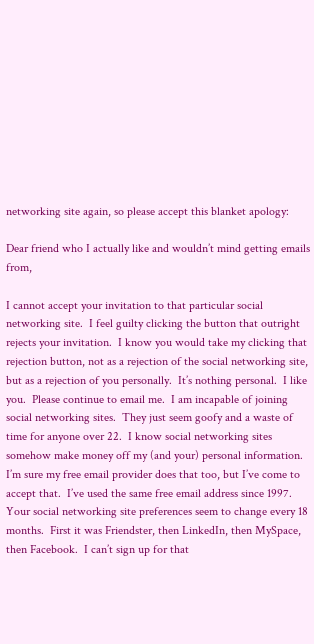networking site again, so please accept this blanket apology:

Dear friend who I actually like and wouldn’t mind getting emails from,

I cannot accept your invitation to that particular social networking site.  I feel guilty clicking the button that outright rejects your invitation.  I know you would take my clicking that rejection button, not as a rejection of the social networking site, but as a rejection of you personally.  It’s nothing personal.  I like you.  Please continue to email me.  I am incapable of joining social networking sites.  They just seem goofy and a waste of time for anyone over 22.  I know social networking sites somehow make money off my (and your) personal information.  I’m sure my free email provider does that too, but I’ve come to accept that.  I’ve used the same free email address since 1997.  Your social networking site preferences seem to change every 18 months.  First it was Friendster, then LinkedIn, then MySpace, then Facebook.  I can’t sign up for that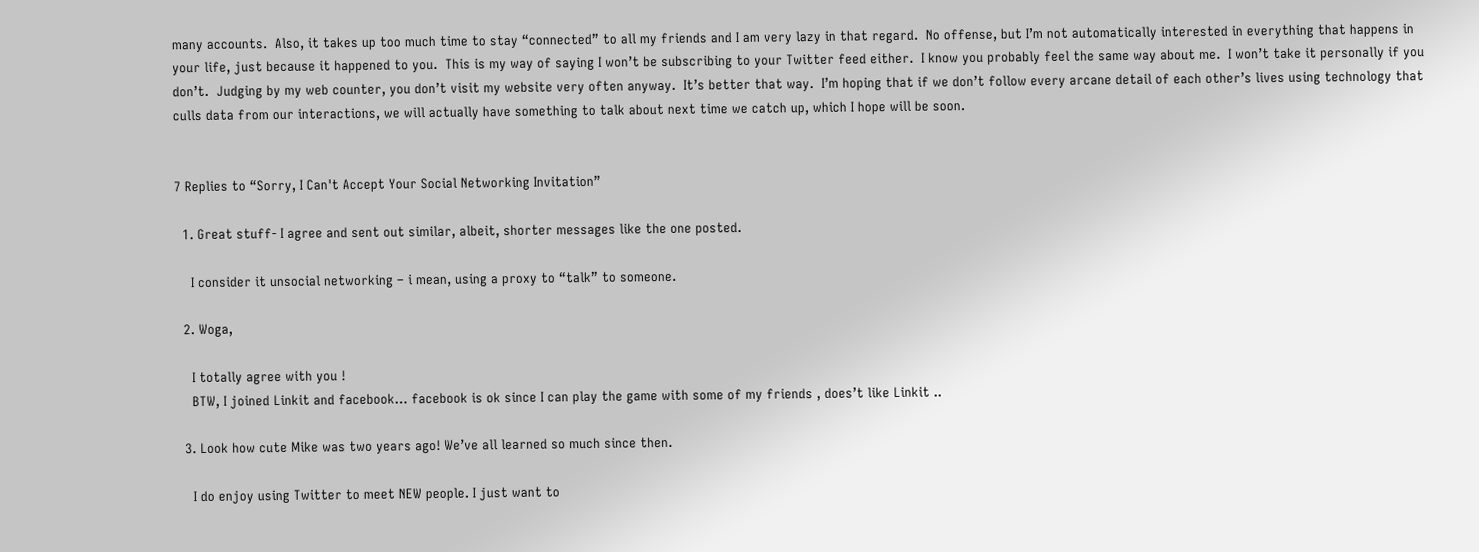many accounts.  Also, it takes up too much time to stay “connected” to all my friends and I am very lazy in that regard.  No offense, but I’m not automatically interested in everything that happens in your life, just because it happened to you.  This is my way of saying I won’t be subscribing to your Twitter feed either.  I know you probably feel the same way about me.  I won’t take it personally if you don’t.  Judging by my web counter, you don’t visit my website very often anyway.  It’s better that way.  I’m hoping that if we don’t follow every arcane detail of each other’s lives using technology that culls data from our interactions, we will actually have something to talk about next time we catch up, which I hope will be soon.


7 Replies to “Sorry, I Can't Accept Your Social Networking Invitation”

  1. Great stuff- I agree and sent out similar, albeit, shorter messages like the one posted.

    I consider it unsocial networking – i mean, using a proxy to “talk” to someone.

  2. Woga,

    I totally agree with you !
    BTW, I joined Linkit and facebook… facebook is ok since I can play the game with some of my friends , does’t like Linkit ..

  3. Look how cute Mike was two years ago! We’ve all learned so much since then.

    I do enjoy using Twitter to meet NEW people. I just want to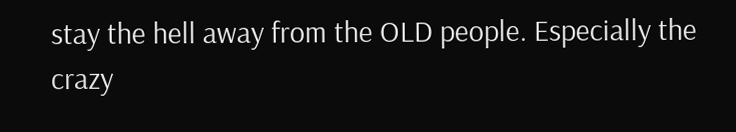stay the hell away from the OLD people. Especially the crazy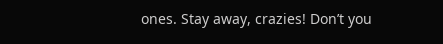ones. Stay away, crazies! Don’t you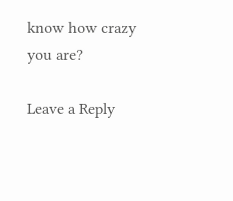know how crazy you are?

Leave a Reply